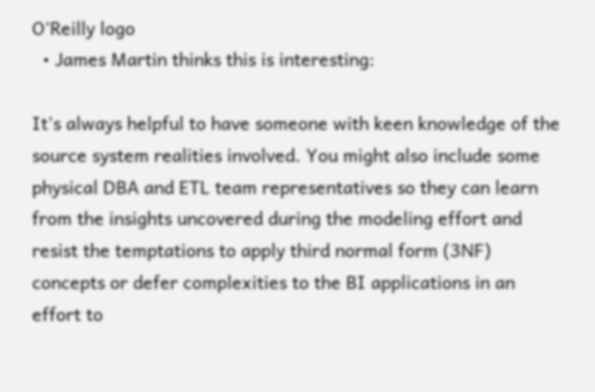O'Reilly logo
  • James Martin thinks this is interesting:

It's always helpful to have someone with keen knowledge of the source system realities involved. You might also include some physical DBA and ETL team representatives so they can learn from the insights uncovered during the modeling effort and resist the temptations to apply third normal form (3NF) concepts or defer complexities to the BI applications in an effort to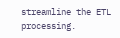streamline the ETL processing.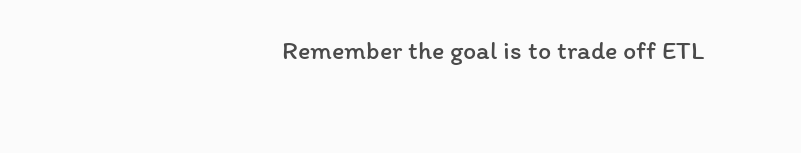Remember the goal is to trade off ETL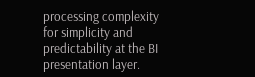processing complexity for simplicity and predictability at the BI presentation layer.